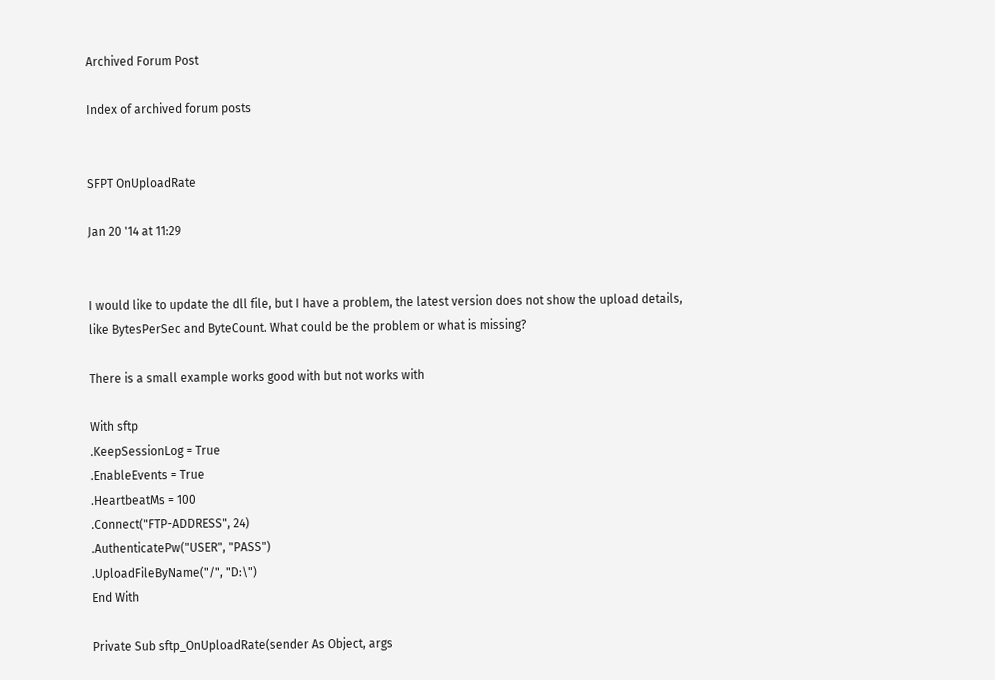Archived Forum Post

Index of archived forum posts


SFPT OnUploadRate

Jan 20 '14 at 11:29


I would like to update the dll file, but I have a problem, the latest version does not show the upload details, like BytesPerSec and ByteCount. What could be the problem or what is missing?

There is a small example works good with but not works with

With sftp
.KeepSessionLog = True
.EnableEvents = True
.HeartbeatMs = 100
.Connect("FTP-ADDRESS", 24)
.AuthenticatePw("USER", "PASS")
.UploadFileByName("/", "D:\")
End With

Private Sub sftp_OnUploadRate(sender As Object, args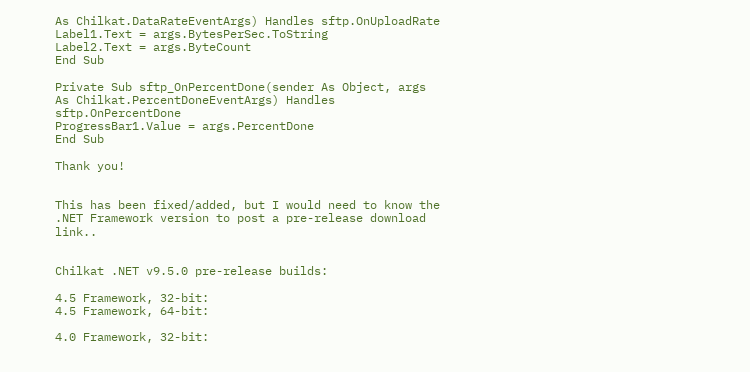As Chilkat.DataRateEventArgs) Handles sftp.OnUploadRate
Label1.Text = args.BytesPerSec.ToString
Label2.Text = args.ByteCount
End Sub

Private Sub sftp_OnPercentDone(sender As Object, args As Chilkat.PercentDoneEventArgs) Handles sftp.OnPercentDone
ProgressBar1.Value = args.PercentDone
End Sub

Thank you!


This has been fixed/added, but I would need to know the .NET Framework version to post a pre-release download link..


Chilkat .NET v9.5.0 pre-release builds:

4.5 Framework, 32-bit:
4.5 Framework, 64-bit:

4.0 Framework, 32-bit: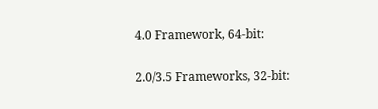4.0 Framework, 64-bit:

2.0/3.5 Frameworks, 32-bit: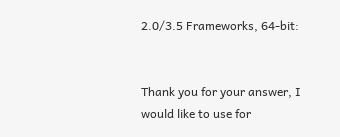2.0/3.5 Frameworks, 64-bit:


Thank you for your answer, I would like to use for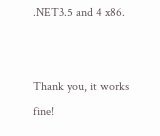.NET3.5 and 4 x86.


Thank you, it works fine!